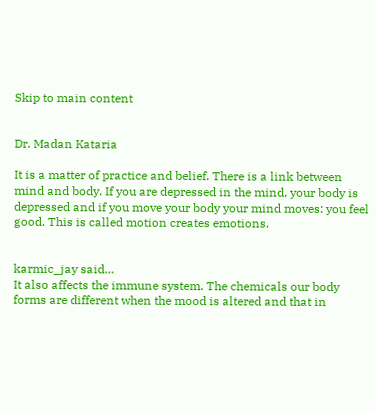Skip to main content


Dr. Madan Kataria

It is a matter of practice and belief. There is a link between mind and body. If you are depressed in the mind, your body is depressed and if you move your body your mind moves: you feel good. This is called motion creates emotions.


karmic_jay said…
It also affects the immune system. The chemicals our body forms are different when the mood is altered and that in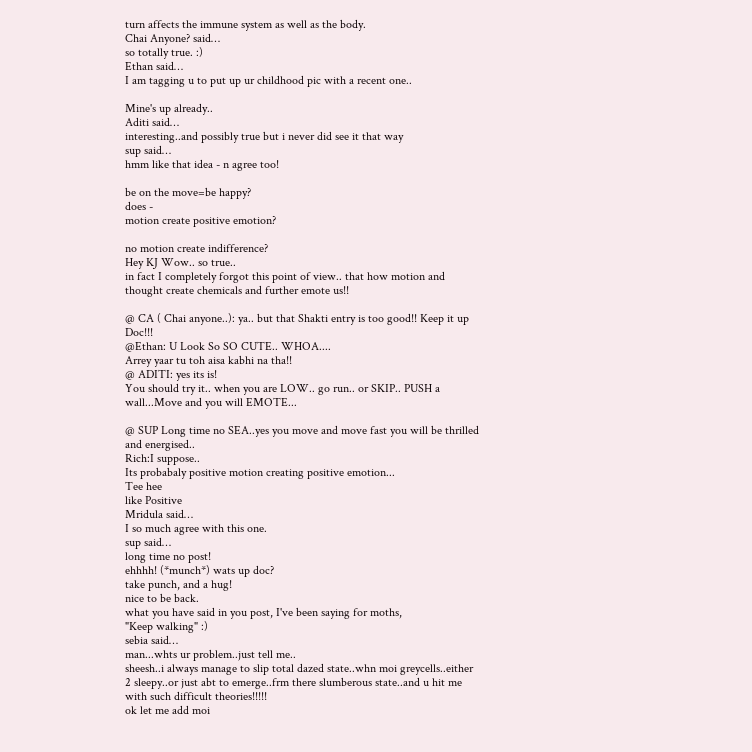turn affects the immune system as well as the body.
Chai Anyone? said…
so totally true. :)
Ethan said…
I am tagging u to put up ur childhood pic with a recent one..

Mine's up already..
Aditi said…
interesting..and possibly true but i never did see it that way
sup said…
hmm like that idea - n agree too!

be on the move=be happy?
does -
motion create positive emotion?

no motion create indifference?
Hey KJ Wow.. so true..
in fact I completely forgot this point of view.. that how motion and thought create chemicals and further emote us!!

@ CA ( Chai anyone..): ya.. but that Shakti entry is too good!! Keep it up Doc!!!
@Ethan: U Look So SO CUTE.. WHOA....
Arrey yaar tu toh aisa kabhi na tha!!
@ ADITI: yes its is!
You should try it.. when you are LOW.. go run.. or SKIP.. PUSH a wall...Move and you will EMOTE...

@ SUP Long time no SEA..yes you move and move fast you will be thrilled and energised..
Rich:I suppose..
Its probabaly positive motion creating positive emotion...
Tee hee
like Positive
Mridula said…
I so much agree with this one.
sup said…
long time no post!
ehhhh! (*munch*) wats up doc?
take punch, and a hug!
nice to be back.
what you have said in you post, I've been saying for moths,
"Keep walking" :)
sebia said…
man...whts ur problem..just tell me..
sheesh..i always manage to slip total dazed state..whn moi greycells..either 2 sleepy..or just abt to emerge..frm there slumberous state..and u hit me with such difficult theories!!!!!
ok let me add moi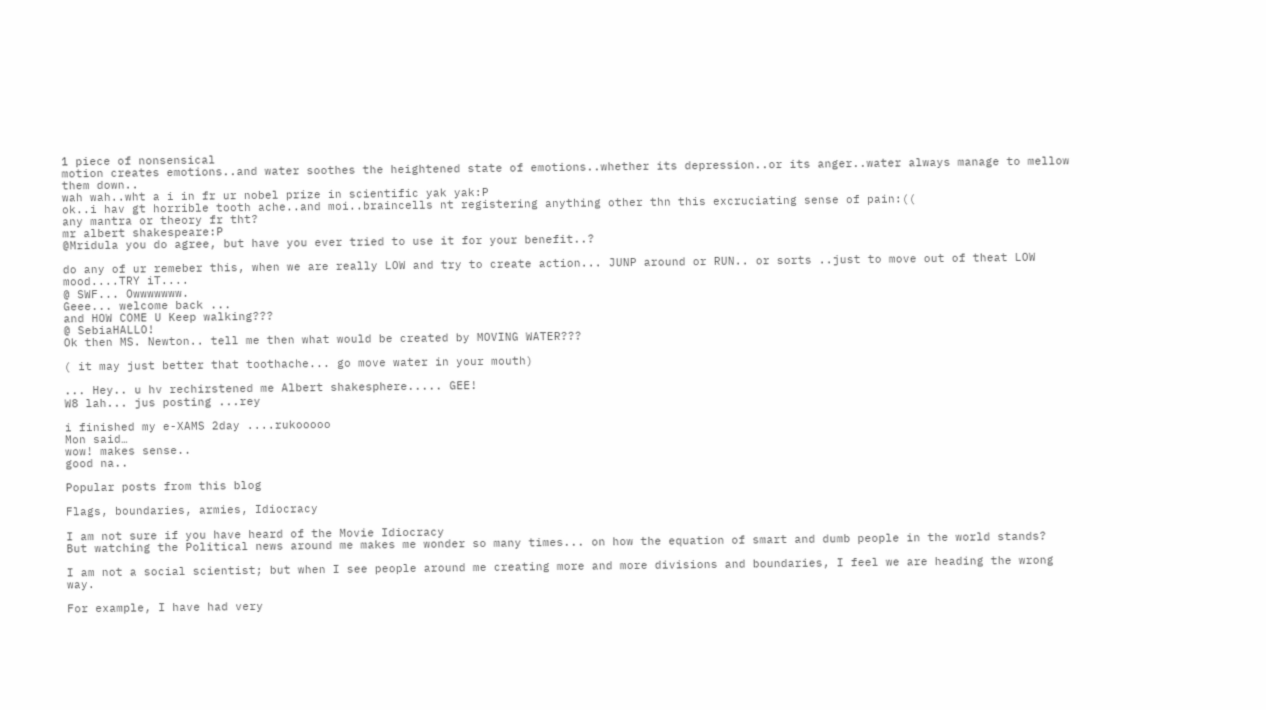1 piece of nonsensical
motion creates emotions..and water soothes the heightened state of emotions..whether its depression..or its anger..water always manage to mellow them down..
wah wah..wht a i in fr ur nobel prize in scientific yak yak:P
ok..i hav gt horrible tooth ache..and moi..braincells nt registering anything other thn this excruciating sense of pain:((
any mantra or theory fr tht?
mr albert shakespeare:P
@Mridula you do agree, but have you ever tried to use it for your benefit..?

do any of ur remeber this, when we are really LOW and try to create action... JUNP around or RUN.. or sorts ..just to move out of theat LOW mood....TRY iT....
@ SWF... Owwwwwww.
Geee... welcome back ...
and HOW COME U Keep walking???
@ SebiaHALLO!
Ok then MS. Newton.. tell me then what would be created by MOVING WATER???

( it may just better that toothache... go move water in your mouth)

... Hey.. u hv rechirstened me Albert shakesphere..... GEE!
W8 lah... jus posting ...rey

i finished my e-XAMS 2day ....rukooooo
Mon said…
wow! makes sense..
good na..

Popular posts from this blog

Flags, boundaries, armies, Idiocracy

I am not sure if you have heard of the Movie Idiocracy
But watching the Political news around me makes me wonder so many times... on how the equation of smart and dumb people in the world stands?

I am not a social scientist; but when I see people around me creating more and more divisions and boundaries, I feel we are heading the wrong way.

For example, I have had very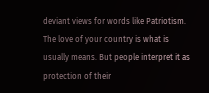deviant views for words like Patriotism. The love of your country is what is usually means. But people interpret it as protection of their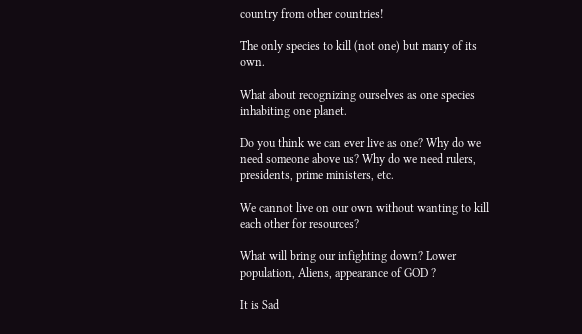country from other countries!

The only species to kill (not one) but many of its own.

What about recognizing ourselves as one species inhabiting one planet.

Do you think we can ever live as one? Why do we need someone above us? Why do we need rulers, presidents, prime ministers, etc.

We cannot live on our own without wanting to kill each other for resources?

What will bring our infighting down? Lower population, Aliens, appearance of GOD ?

It is Sad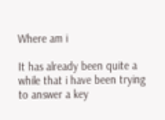Where am i

It has already been quite a while that i have been trying to answer a key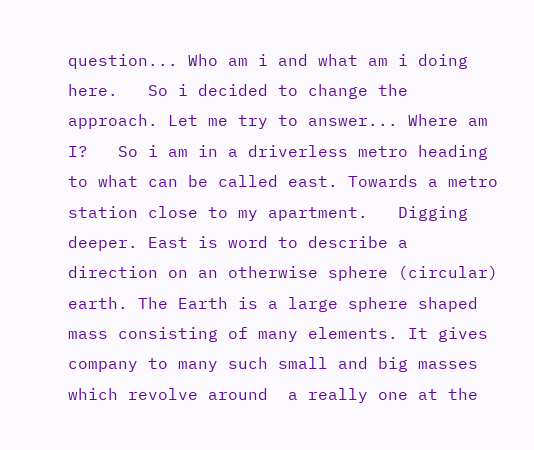question... Who am i and what am i doing here.   So i decided to change the approach. Let me try to answer... Where am I?   So i am in a driverless metro heading to what can be called east. Towards a metro station close to my apartment.   Digging deeper. East is word to describe a direction on an otherwise sphere (circular) earth. The Earth is a large sphere shaped mass consisting of many elements. It gives company to many such small and big masses which revolve around  a really one at the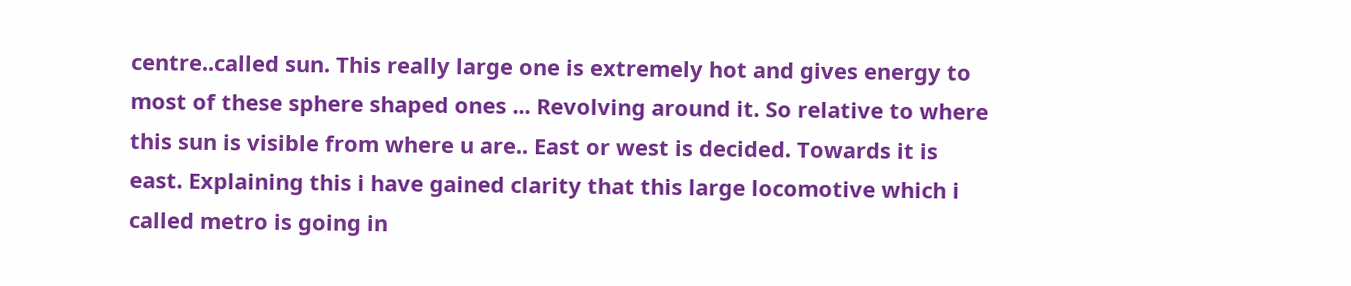centre..called sun. This really large one is extremely hot and gives energy to most of these sphere shaped ones ... Revolving around it. So relative to where this sun is visible from where u are.. East or west is decided. Towards it is east. Explaining this i have gained clarity that this large locomotive which i called metro is going in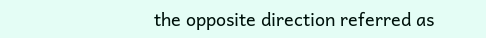the opposite direction referred as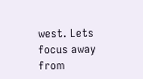west. Lets focus away from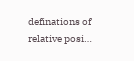definations of relative posi…